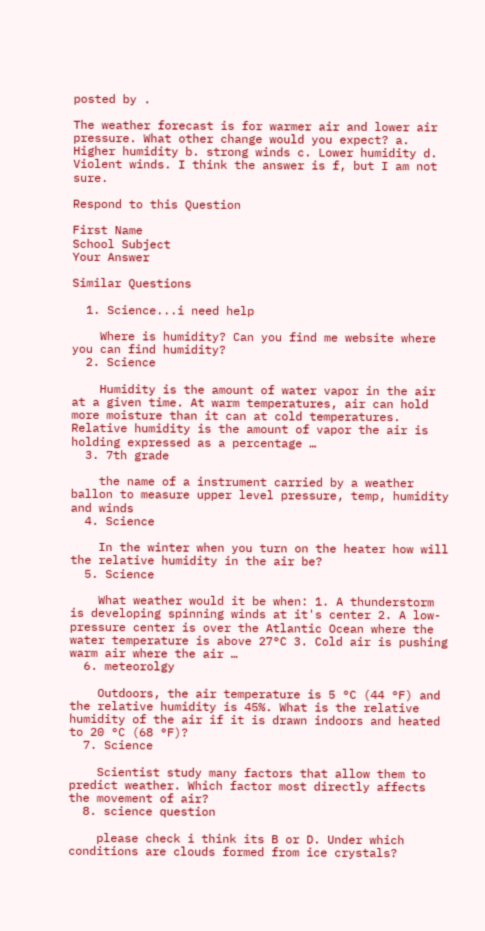posted by .

The weather forecast is for warmer air and lower air pressure. What other change would you expect? a. Higher humidity b. strong winds c. Lower humidity d. Violent winds. I think the answer is f, but I am not sure.

Respond to this Question

First Name
School Subject
Your Answer

Similar Questions

  1. Science...i need help

    Where is humidity? Can you find me website where you can find humidity?
  2. Science

    Humidity is the amount of water vapor in the air at a given time. At warm temperatures, air can hold more moisture than it can at cold temperatures. Relative humidity is the amount of vapor the air is holding expressed as a percentage …
  3. 7th grade

    the name of a instrument carried by a weather ballon to measure upper level pressure, temp, humidity and winds
  4. Science

    In the winter when you turn on the heater how will the relative humidity in the air be?
  5. Science

    What weather would it be when: 1. A thunderstorm is developing spinning winds at it's center 2. A low-pressure center is over the Atlantic Ocean where the water temperature is above 27°C 3. Cold air is pushing warm air where the air …
  6. meteorolgy

    Outdoors, the air temperature is 5 °C (44 °F) and the relative humidity is 45%. What is the relative humidity of the air if it is drawn indoors and heated to 20 °C (68 °F)?
  7. Science

    Scientist study many factors that allow them to predict weather. Which factor most directly affects the movement of air?
  8. science question

    please check i think its B or D. Under which conditions are clouds formed from ice crystals?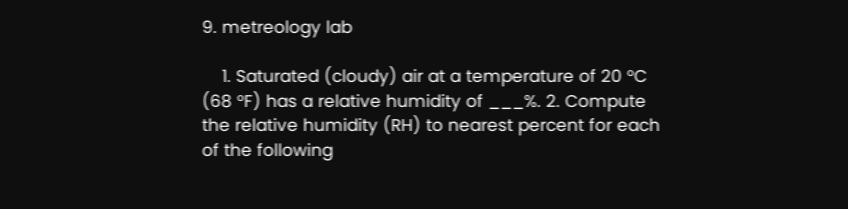9. metreology lab

    1. Saturated (cloudy) air at a temperature of 20 °C (68 °F) has a relative humidity of ___%. 2. Compute the relative humidity (RH) to nearest percent for each of the following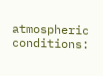atmospheric conditions: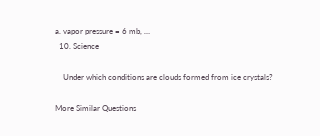a. vapor pressure = 6 mb, …
  10. Science

    Under which conditions are clouds formed from ice crystals?

More Similar Questions